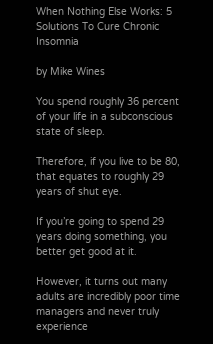When Nothing Else Works: 5 Solutions To Cure Chronic Insomnia

by Mike Wines

You spend roughly 36 percent of your life in a subconscious state of sleep.

Therefore, if you live to be 80, that equates to roughly 29 years of shut eye.

If you’re going to spend 29 years doing something, you better get good at it.

However, it turns out many adults are incredibly poor time managers and never truly experience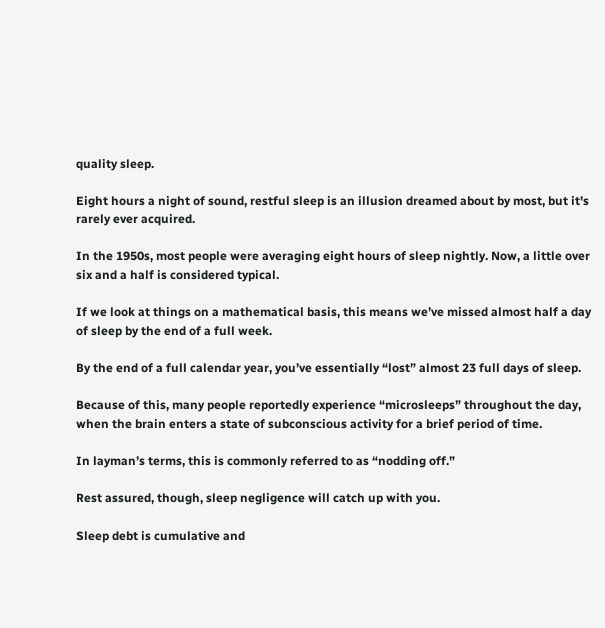quality sleep.

Eight hours a night of sound, restful sleep is an illusion dreamed about by most, but it's rarely ever acquired.

In the 1950s, most people were averaging eight hours of sleep nightly. Now, a little over six and a half is considered typical.

If we look at things on a mathematical basis, this means we’ve missed almost half a day of sleep by the end of a full week.

By the end of a full calendar year, you’ve essentially “lost” almost 23 full days of sleep.

Because of this, many people reportedly experience “microsleeps” throughout the day, when the brain enters a state of subconscious activity for a brief period of time.

In layman’s terms, this is commonly referred to as “nodding off.”

Rest assured, though, sleep negligence will catch up with you.

Sleep debt is cumulative and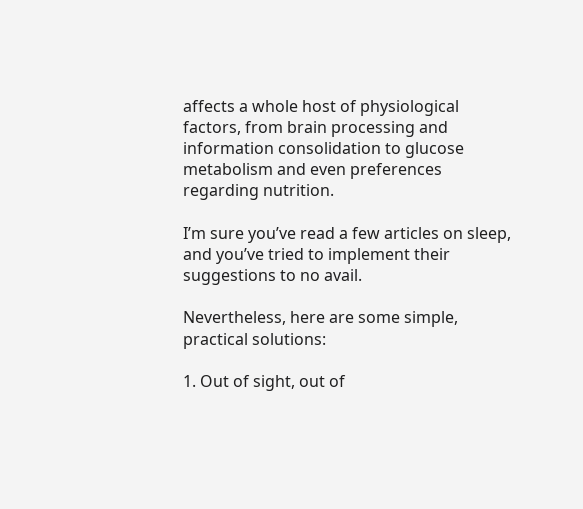affects a whole host of physiological factors, from brain processing and information consolidation to glucose metabolism and even preferences regarding nutrition.

I’m sure you’ve read a few articles on sleep, and you’ve tried to implement their suggestions to no avail.

Nevertheless, here are some simple, practical solutions:

1. Out of sight, out of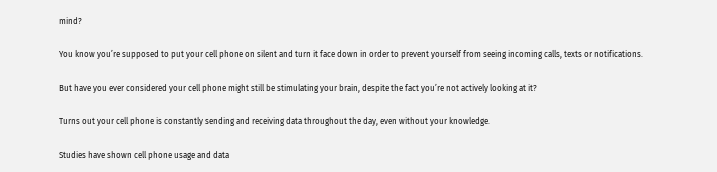mind?

You know you’re supposed to put your cell phone on silent and turn it face down in order to prevent yourself from seeing incoming calls, texts or notifications.

But have you ever considered your cell phone might still be stimulating your brain, despite the fact you’re not actively looking at it?

Turns out your cell phone is constantly sending and receiving data throughout the day, even without your knowledge.

Studies have shown cell phone usage and data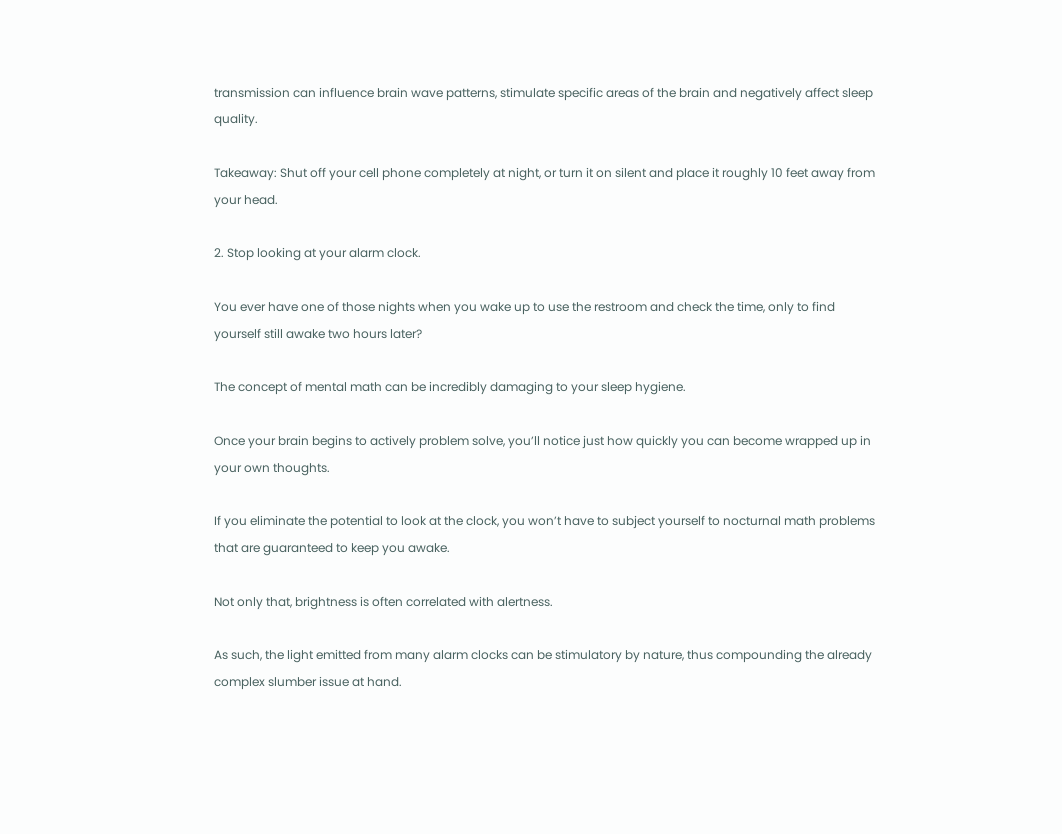transmission can influence brain wave patterns, stimulate specific areas of the brain and negatively affect sleep quality.

Takeaway: Shut off your cell phone completely at night, or turn it on silent and place it roughly 10 feet away from your head.

2. Stop looking at your alarm clock.

You ever have one of those nights when you wake up to use the restroom and check the time, only to find yourself still awake two hours later?

The concept of mental math can be incredibly damaging to your sleep hygiene.

Once your brain begins to actively problem solve, you’ll notice just how quickly you can become wrapped up in your own thoughts.

If you eliminate the potential to look at the clock, you won’t have to subject yourself to nocturnal math problems that are guaranteed to keep you awake.

Not only that, brightness is often correlated with alertness.

As such, the light emitted from many alarm clocks can be stimulatory by nature, thus compounding the already complex slumber issue at hand.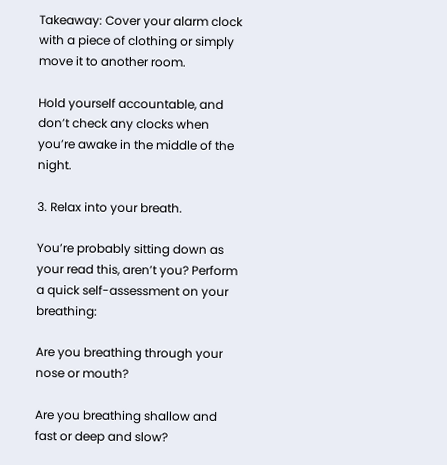Takeaway: Cover your alarm clock with a piece of clothing or simply move it to another room.

Hold yourself accountable, and don’t check any clocks when you’re awake in the middle of the night.

3. Relax into your breath.

You’re probably sitting down as your read this, aren’t you? Perform a quick self-assessment on your breathing:

Are you breathing through your nose or mouth?

Are you breathing shallow and fast or deep and slow?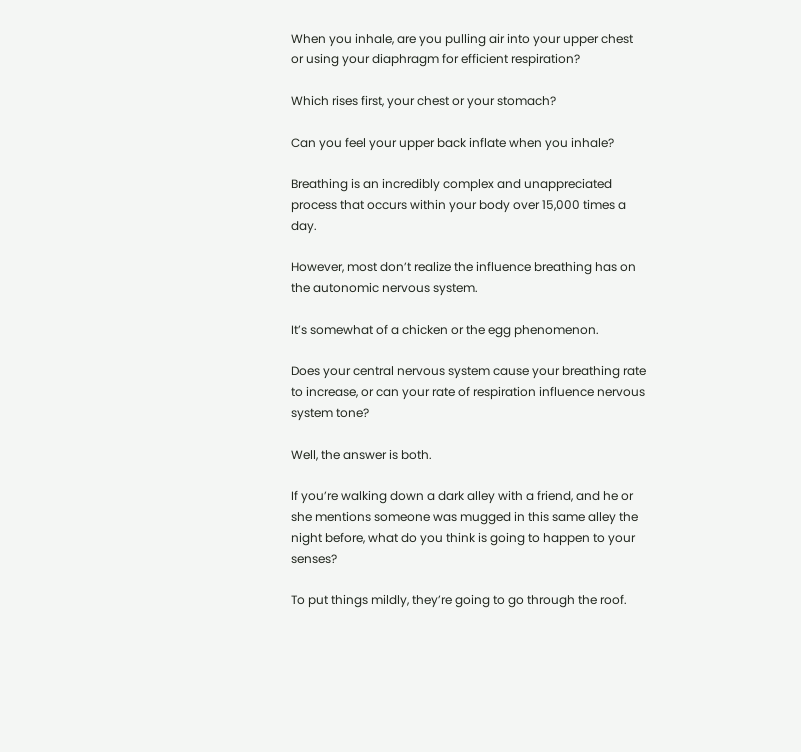When you inhale, are you pulling air into your upper chest or using your diaphragm for efficient respiration?

Which rises first, your chest or your stomach?

Can you feel your upper back inflate when you inhale?

Breathing is an incredibly complex and unappreciated process that occurs within your body over 15,000 times a day.

However, most don’t realize the influence breathing has on the autonomic nervous system.

It’s somewhat of a chicken or the egg phenomenon.

Does your central nervous system cause your breathing rate to increase, or can your rate of respiration influence nervous system tone?

Well, the answer is both.

If you’re walking down a dark alley with a friend, and he or she mentions someone was mugged in this same alley the night before, what do you think is going to happen to your senses?

To put things mildly, they’re going to go through the roof.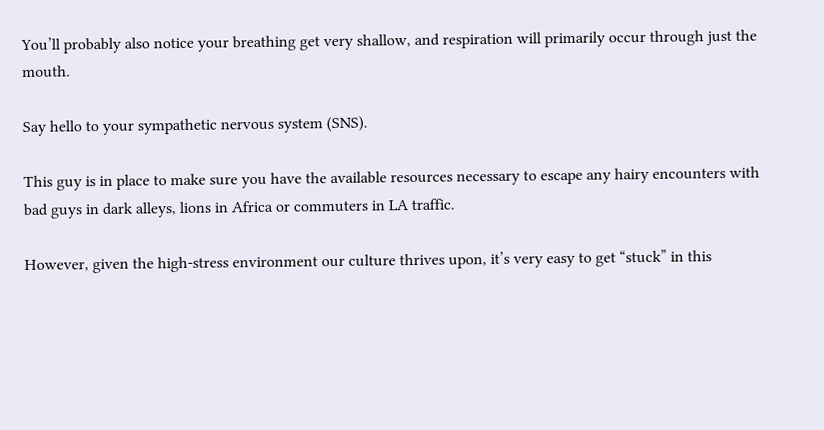You’ll probably also notice your breathing get very shallow, and respiration will primarily occur through just the mouth.

Say hello to your sympathetic nervous system (SNS).

This guy is in place to make sure you have the available resources necessary to escape any hairy encounters with bad guys in dark alleys, lions in Africa or commuters in LA traffic.

However, given the high-stress environment our culture thrives upon, it’s very easy to get “stuck” in this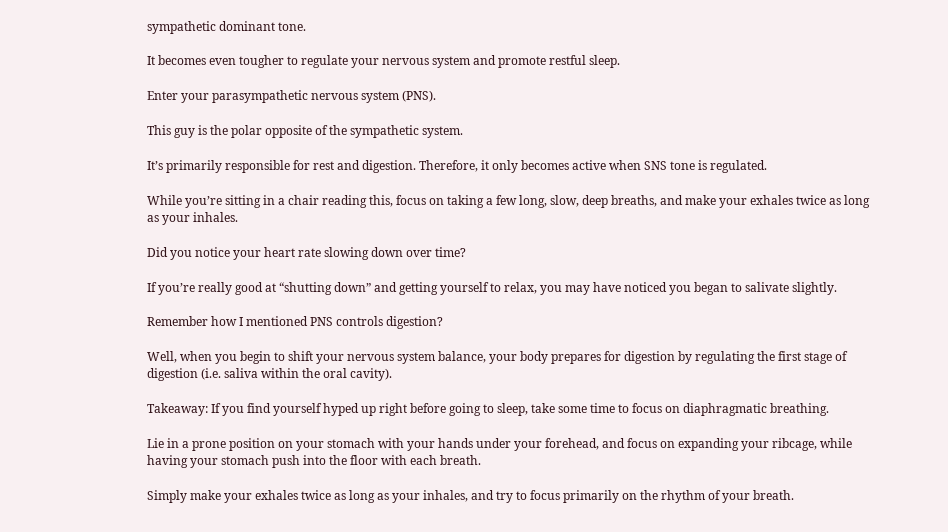sympathetic dominant tone.

It becomes even tougher to regulate your nervous system and promote restful sleep.

Enter your parasympathetic nervous system (PNS).

This guy is the polar opposite of the sympathetic system.

It’s primarily responsible for rest and digestion. Therefore, it only becomes active when SNS tone is regulated.

While you’re sitting in a chair reading this, focus on taking a few long, slow, deep breaths, and make your exhales twice as long as your inhales.

Did you notice your heart rate slowing down over time?

If you’re really good at “shutting down” and getting yourself to relax, you may have noticed you began to salivate slightly.

Remember how I mentioned PNS controls digestion?

Well, when you begin to shift your nervous system balance, your body prepares for digestion by regulating the first stage of digestion (i.e. saliva within the oral cavity).

Takeaway: If you find yourself hyped up right before going to sleep, take some time to focus on diaphragmatic breathing.

Lie in a prone position on your stomach with your hands under your forehead, and focus on expanding your ribcage, while having your stomach push into the floor with each breath.

Simply make your exhales twice as long as your inhales, and try to focus primarily on the rhythm of your breath.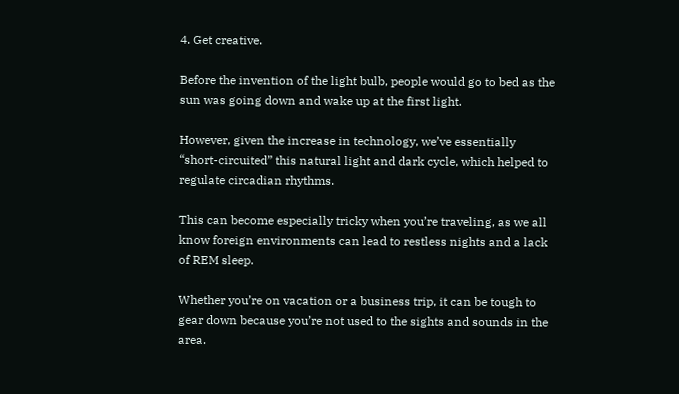4. Get creative.

Before the invention of the light bulb, people would go to bed as the sun was going down and wake up at the first light.

However, given the increase in technology, we’ve essentially “short-circuited” this natural light and dark cycle, which helped to regulate circadian rhythms.

This can become especially tricky when you’re traveling, as we all know foreign environments can lead to restless nights and a lack of REM sleep.

Whether you’re on vacation or a business trip, it can be tough to gear down because you’re not used to the sights and sounds in the area.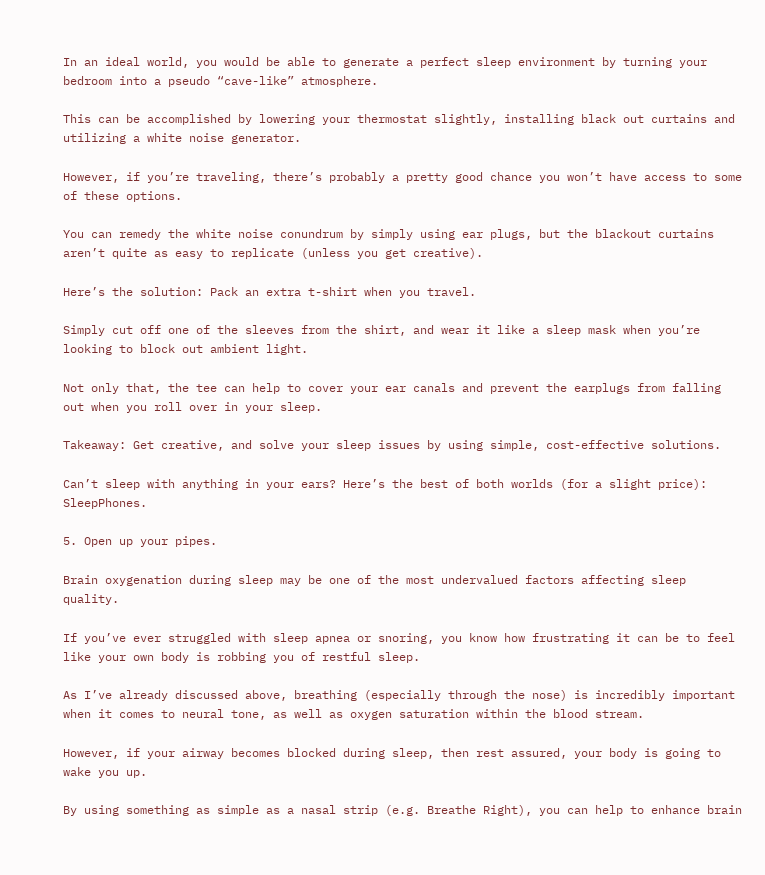In an ideal world, you would be able to generate a perfect sleep environment by turning your bedroom into a pseudo “cave-like” atmosphere.

This can be accomplished by lowering your thermostat slightly, installing black out curtains and utilizing a white noise generator.

However, if you’re traveling, there’s probably a pretty good chance you won’t have access to some of these options.

You can remedy the white noise conundrum by simply using ear plugs, but the blackout curtains aren’t quite as easy to replicate (unless you get creative).

Here’s the solution: Pack an extra t-shirt when you travel.

Simply cut off one of the sleeves from the shirt, and wear it like a sleep mask when you’re looking to block out ambient light.

Not only that, the tee can help to cover your ear canals and prevent the earplugs from falling out when you roll over in your sleep.

Takeaway: Get creative, and solve your sleep issues by using simple, cost-effective solutions.

Can’t sleep with anything in your ears? Here’s the best of both worlds (for a slight price): SleepPhones.

5. Open up your pipes.

Brain oxygenation during sleep may be one of the most undervalued factors affecting sleep quality.

If you’ve ever struggled with sleep apnea or snoring, you know how frustrating it can be to feel like your own body is robbing you of restful sleep.

As I’ve already discussed above, breathing (especially through the nose) is incredibly important when it comes to neural tone, as well as oxygen saturation within the blood stream.

However, if your airway becomes blocked during sleep, then rest assured, your body is going to wake you up.

By using something as simple as a nasal strip (e.g. Breathe Right), you can help to enhance brain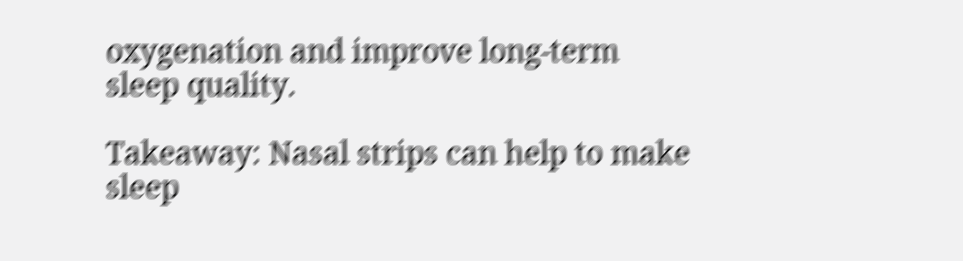oxygenation and improve long-term sleep quality.

Takeaway: Nasal strips can help to make sleep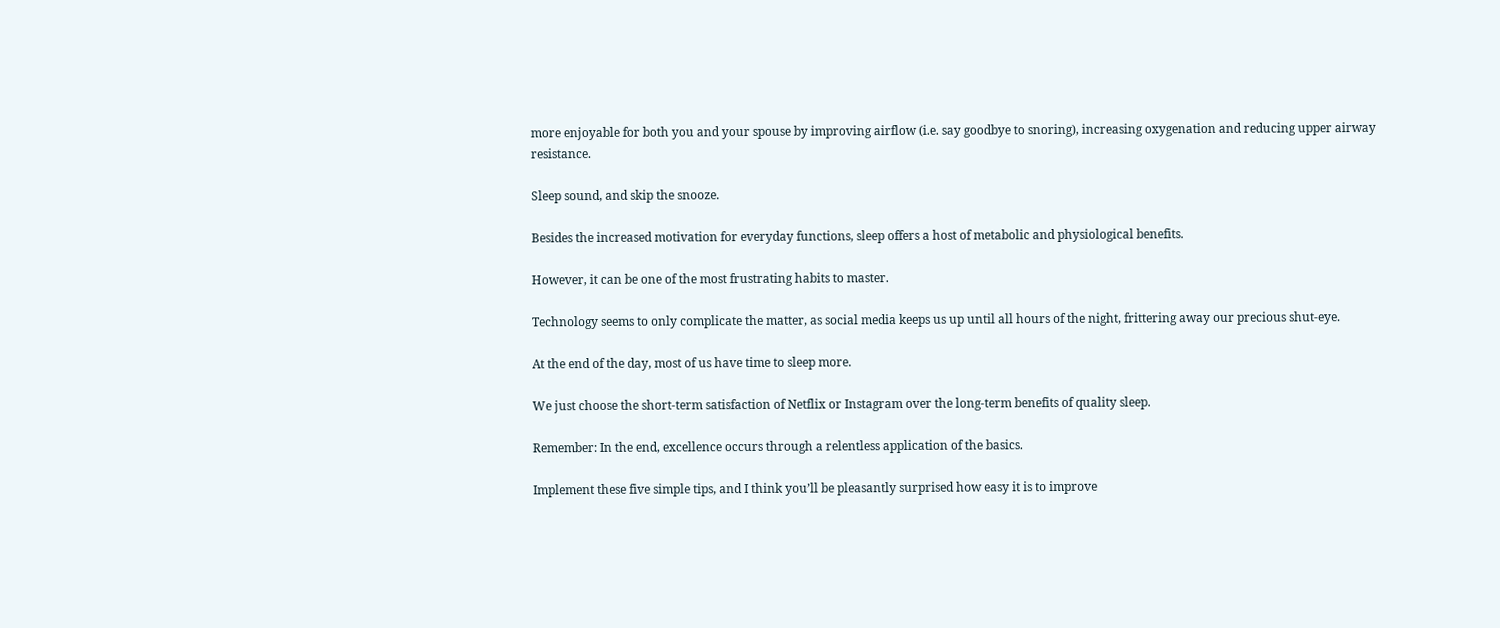more enjoyable for both you and your spouse by improving airflow (i.e. say goodbye to snoring), increasing oxygenation and reducing upper airway resistance.

Sleep sound, and skip the snooze.

Besides the increased motivation for everyday functions, sleep offers a host of metabolic and physiological benefits.

However, it can be one of the most frustrating habits to master.

Technology seems to only complicate the matter, as social media keeps us up until all hours of the night, frittering away our precious shut-eye.

At the end of the day, most of us have time to sleep more.

We just choose the short-term satisfaction of Netflix or Instagram over the long-term benefits of quality sleep.

Remember: In the end, excellence occurs through a relentless application of the basics.

Implement these five simple tips, and I think you’ll be pleasantly surprised how easy it is to improve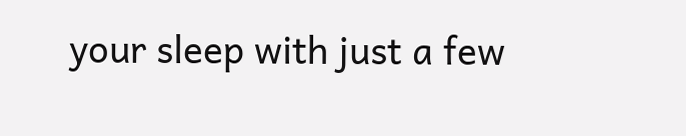your sleep with just a few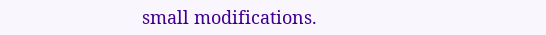small modifications.